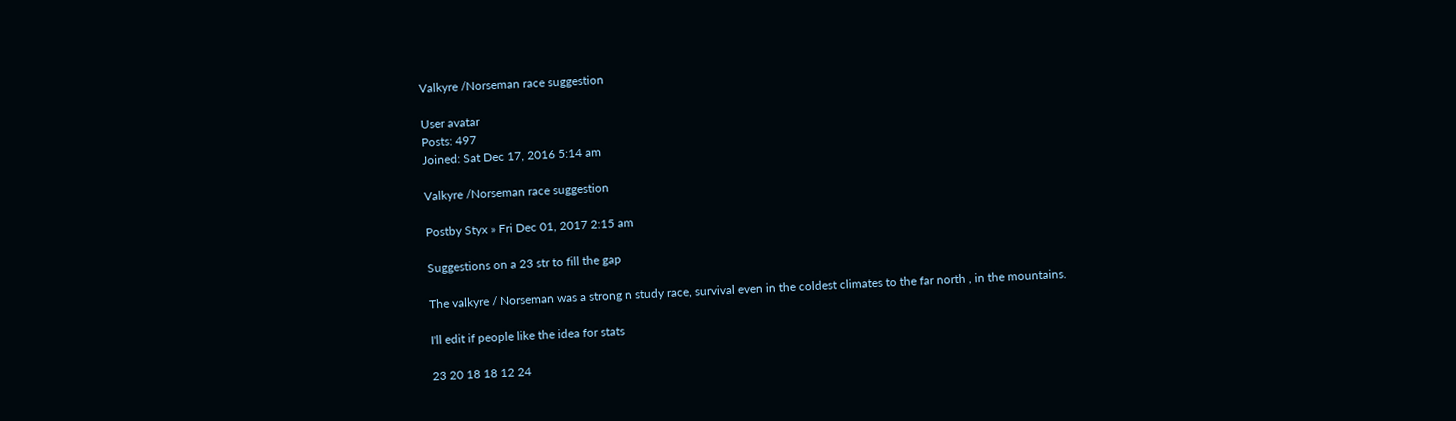Valkyre /Norseman race suggestion

User avatar
Posts: 497
Joined: Sat Dec 17, 2016 5:14 am

Valkyre /Norseman race suggestion

Postby Styx » Fri Dec 01, 2017 2:15 am

Suggestions on a 23 str to fill the gap

The valkyre / Norseman was a strong n study race, survival even in the coldest climates to the far north , in the mountains.

I'll edit if people like the idea for stats

23 20 18 18 12 24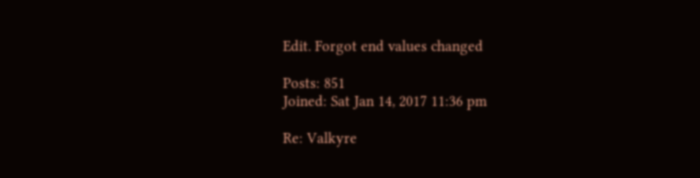Edit. Forgot end values changed

Posts: 851
Joined: Sat Jan 14, 2017 11:36 pm

Re: Valkyre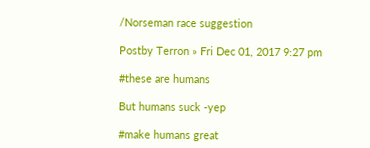/Norseman race suggestion

Postby Terron » Fri Dec 01, 2017 9:27 pm

#these are humans

But humans suck -yep

#make humans great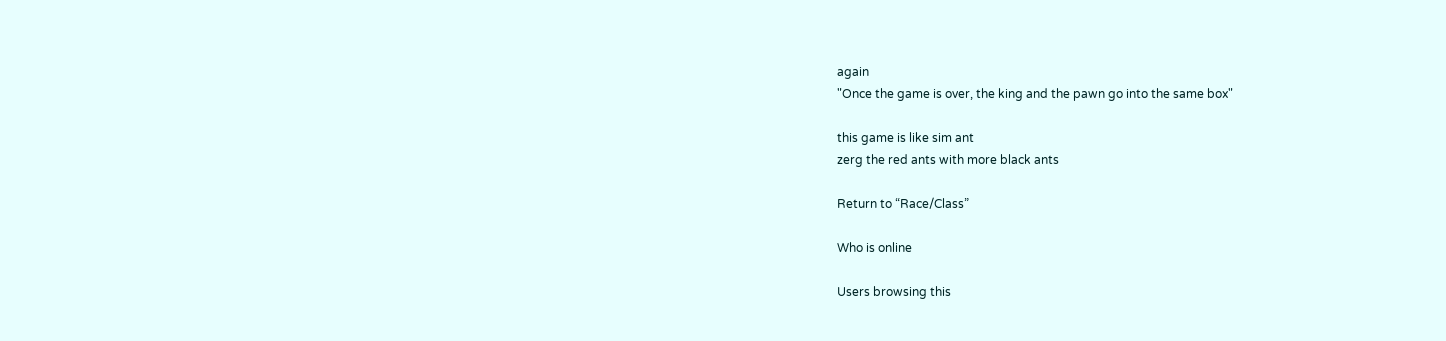again
"Once the game is over, the king and the pawn go into the same box"

this game is like sim ant
zerg the red ants with more black ants

Return to “Race/Class”

Who is online

Users browsing this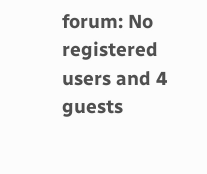forum: No registered users and 4 guests